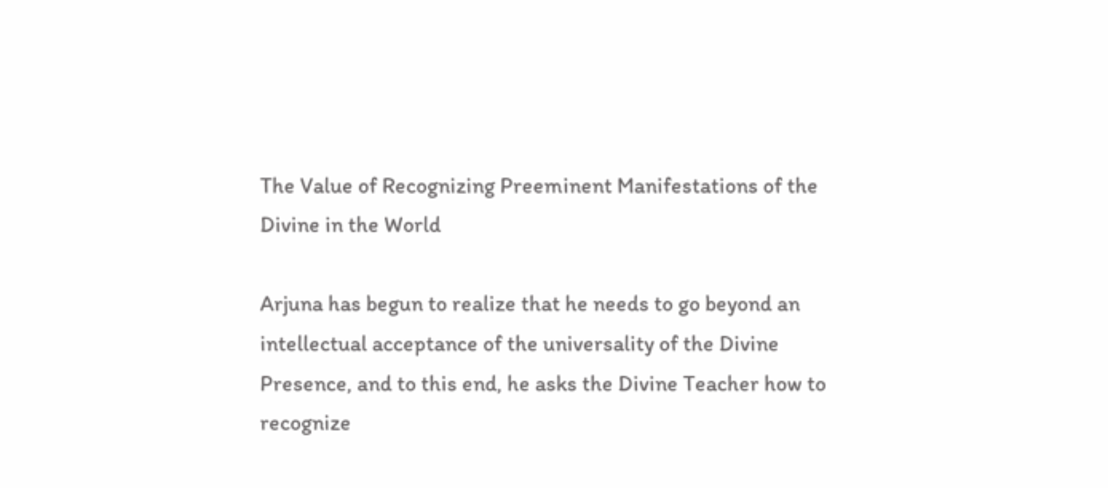The Value of Recognizing Preeminent Manifestations of the Divine in the World

Arjuna has begun to realize that he needs to go beyond an intellectual acceptance of the universality of the Divine Presence, and to this end, he asks the Divine Teacher how to recognize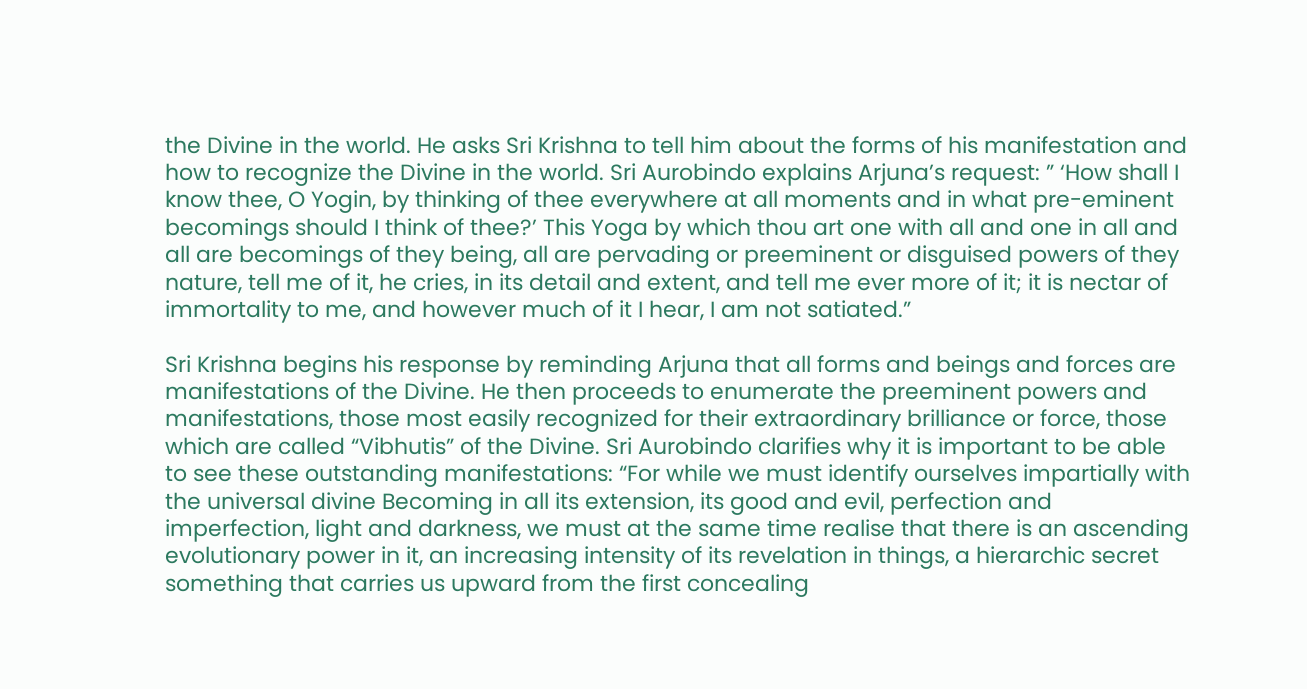the Divine in the world. He asks Sri Krishna to tell him about the forms of his manifestation and how to recognize the Divine in the world. Sri Aurobindo explains Arjuna’s request: ” ‘How shall I know thee, O Yogin, by thinking of thee everywhere at all moments and in what pre-eminent becomings should I think of thee?’ This Yoga by which thou art one with all and one in all and all are becomings of they being, all are pervading or preeminent or disguised powers of they nature, tell me of it, he cries, in its detail and extent, and tell me ever more of it; it is nectar of immortality to me, and however much of it I hear, I am not satiated.”

Sri Krishna begins his response by reminding Arjuna that all forms and beings and forces are manifestations of the Divine. He then proceeds to enumerate the preeminent powers and manifestations, those most easily recognized for their extraordinary brilliance or force, those which are called “Vibhutis” of the Divine. Sri Aurobindo clarifies why it is important to be able to see these outstanding manifestations: “For while we must identify ourselves impartially with the universal divine Becoming in all its extension, its good and evil, perfection and imperfection, light and darkness, we must at the same time realise that there is an ascending evolutionary power in it, an increasing intensity of its revelation in things, a hierarchic secret something that carries us upward from the first concealing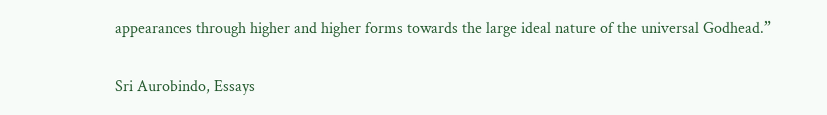appearances through higher and higher forms towards the large ideal nature of the universal Godhead.”

Sri Aurobindo, Essays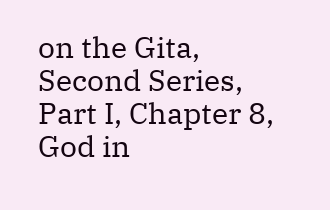on the Gita, Second Series, Part I, Chapter 8, God in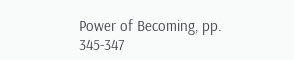Power of Becoming, pp. 345-347